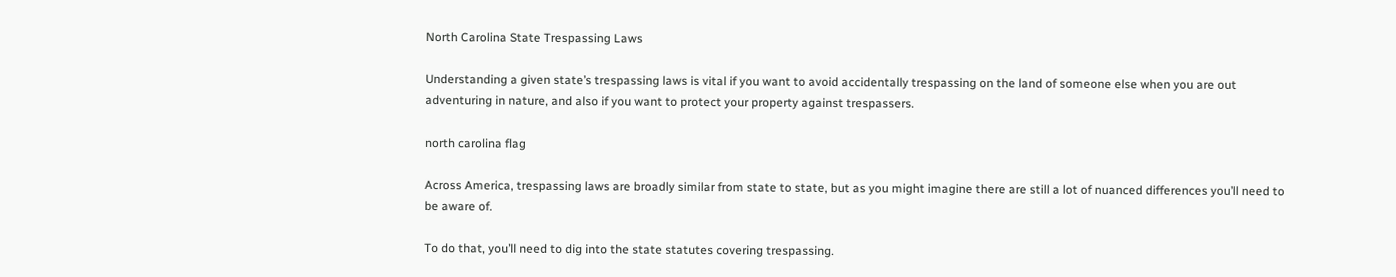North Carolina State Trespassing Laws

Understanding a given state’s trespassing laws is vital if you want to avoid accidentally trespassing on the land of someone else when you are out adventuring in nature, and also if you want to protect your property against trespassers.

north carolina flag

Across America, trespassing laws are broadly similar from state to state, but as you might imagine there are still a lot of nuanced differences you’ll need to be aware of.

To do that, you’ll need to dig into the state statutes covering trespassing.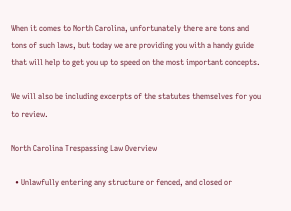When it comes to North Carolina, unfortunately there are tons and tons of such laws, but today we are providing you with a handy guide that will help to get you up to speed on the most important concepts.

We will also be including excerpts of the statutes themselves for you to review.

North Carolina Trespassing Law Overview

  • Unlawfully entering any structure or fenced, and closed or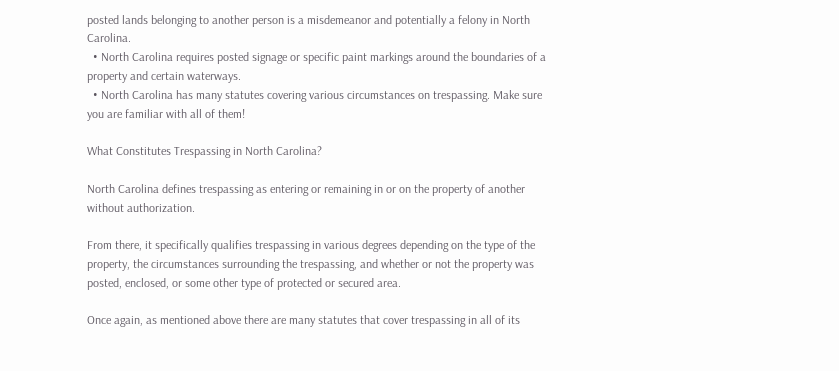posted lands belonging to another person is a misdemeanor and potentially a felony in North Carolina.
  • North Carolina requires posted signage or specific paint markings around the boundaries of a property and certain waterways.
  • North Carolina has many statutes covering various circumstances on trespassing. Make sure you are familiar with all of them!

What Constitutes Trespassing in North Carolina?

North Carolina defines trespassing as entering or remaining in or on the property of another without authorization.

From there, it specifically qualifies trespassing in various degrees depending on the type of the property, the circumstances surrounding the trespassing, and whether or not the property was posted, enclosed, or some other type of protected or secured area.

Once again, as mentioned above there are many statutes that cover trespassing in all of its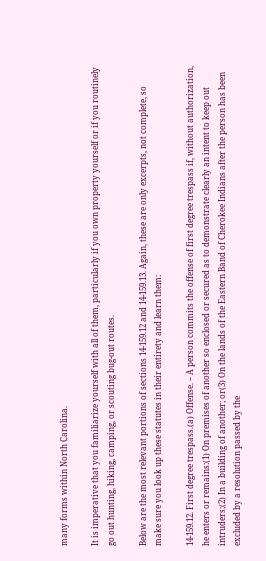many forms within North Carolina.

It is imperative that you familiarize yourself with all of them, particularly if you own property yourself or if you routinely go out hunting, hiking, camping, or scouting bug-out routes.

Below are the most relevant portions of sections 14-159.12 and 14-159.13. Again, these are only excerpts, not complete, so make sure you look up these statutes in their entirety and learn them:

14-159.12. First degree trespass.(a) Offense. – A person commits the offense of first degree trespass if, without authorization, he enters or remains:(1) On premises of another so enclosed or secured as to demonstrate clearly an intent to keep out intruders;(2) In a building of another; or(3) On the lands of the Eastern Band of Cherokee Indians after the person has been excluded by a resolution passed by the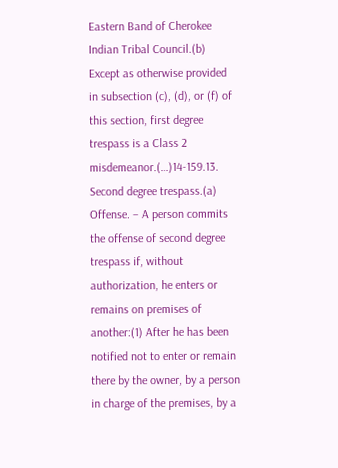Eastern Band of Cherokee Indian Tribal Council.(b) Except as otherwise provided in subsection (c), (d), or (f) of this section, first degree trespass is a Class 2 misdemeanor.(…)14-159.13. Second degree trespass.(a) Offense. – A person commits the offense of second degree trespass if, without authorization, he enters or remains on premises of another:(1) After he has been notified not to enter or remain there by the owner, by a person in charge of the premises, by a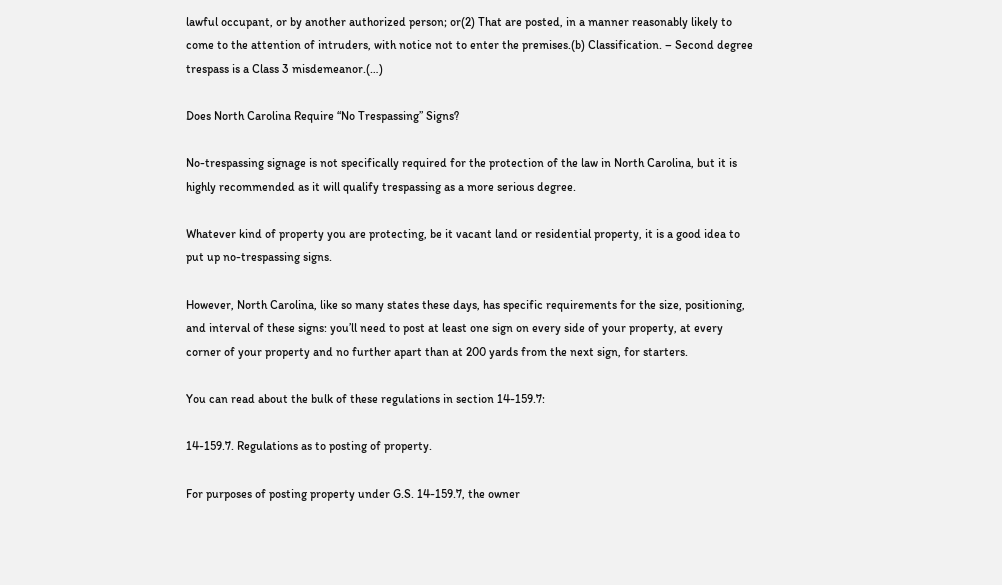lawful occupant, or by another authorized person; or(2) That are posted, in a manner reasonably likely to come to the attention of intruders, with notice not to enter the premises.(b) Classification. – Second degree trespass is a Class 3 misdemeanor.(…)

Does North Carolina Require “No Trespassing” Signs?

No-trespassing signage is not specifically required for the protection of the law in North Carolina, but it is highly recommended as it will qualify trespassing as a more serious degree.

Whatever kind of property you are protecting, be it vacant land or residential property, it is a good idea to put up no-trespassing signs.

However, North Carolina, like so many states these days, has specific requirements for the size, positioning, and interval of these signs: you’ll need to post at least one sign on every side of your property, at every corner of your property and no further apart than at 200 yards from the next sign, for starters.

You can read about the bulk of these regulations in section 14-159.7:

14-159.7. Regulations as to posting of property.

For purposes of posting property under G.S. 14-159.7, the owner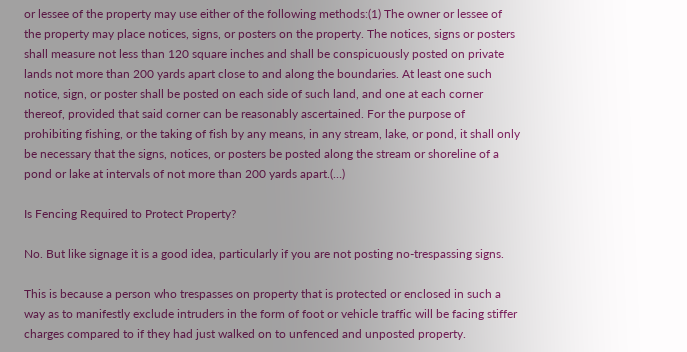or lessee of the property may use either of the following methods:(1) The owner or lessee of the property may place notices, signs, or posters on the property. The notices, signs or posters shall measure not less than 120 square inches and shall be conspicuously posted on private lands not more than 200 yards apart close to and along the boundaries. At least one such notice, sign, or poster shall be posted on each side of such land, and one at each corner thereof, provided that said corner can be reasonably ascertained. For the purpose of prohibiting fishing, or the taking of fish by any means, in any stream, lake, or pond, it shall only be necessary that the signs, notices, or posters be posted along the stream or shoreline of a pond or lake at intervals of not more than 200 yards apart.(…)

Is Fencing Required to Protect Property?

No. But like signage it is a good idea, particularly if you are not posting no-trespassing signs.

This is because a person who trespasses on property that is protected or enclosed in such a way as to manifestly exclude intruders in the form of foot or vehicle traffic will be facing stiffer charges compared to if they had just walked on to unfenced and unposted property.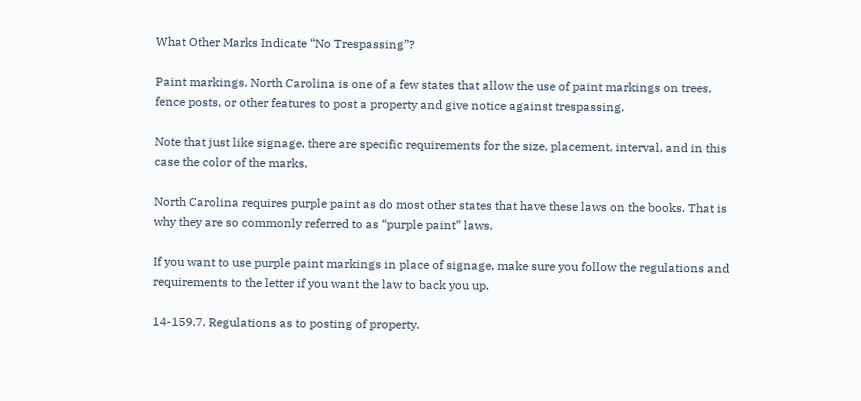What Other Marks Indicate “No Trespassing”?

Paint markings. North Carolina is one of a few states that allow the use of paint markings on trees, fence posts, or other features to post a property and give notice against trespassing.

Note that just like signage, there are specific requirements for the size, placement, interval, and in this case the color of the marks.

North Carolina requires purple paint as do most other states that have these laws on the books. That is why they are so commonly referred to as “purple paint” laws.

If you want to use purple paint markings in place of signage, make sure you follow the regulations and requirements to the letter if you want the law to back you up.

14-159.7. Regulations as to posting of property.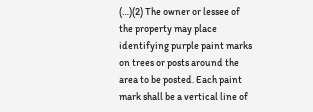(…)(2) The owner or lessee of the property may place identifying purple paint marks on trees or posts around the area to be posted. Each paint mark shall be a vertical line of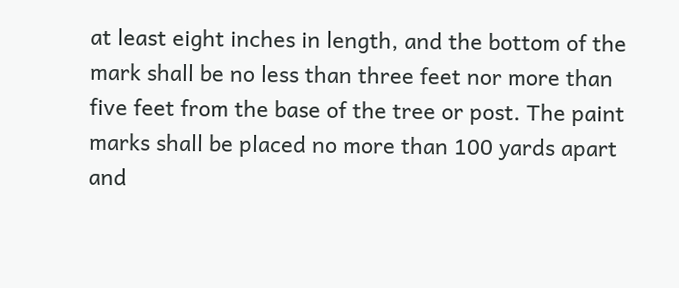at least eight inches in length, and the bottom of the mark shall be no less than three feet nor more than five feet from the base of the tree or post. The paint marks shall be placed no more than 100 yards apart and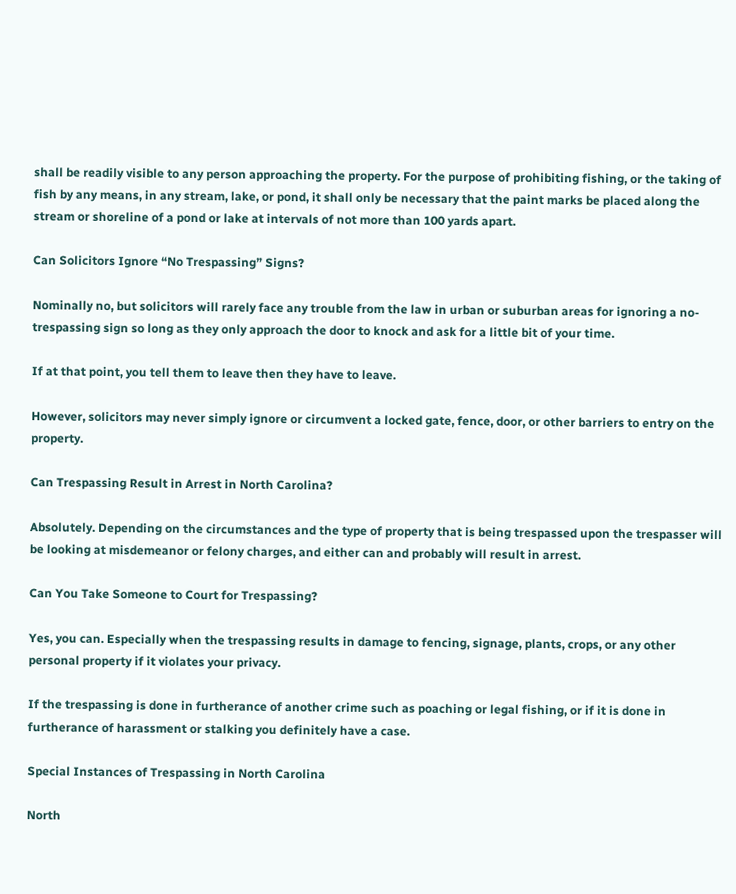shall be readily visible to any person approaching the property. For the purpose of prohibiting fishing, or the taking of fish by any means, in any stream, lake, or pond, it shall only be necessary that the paint marks be placed along the stream or shoreline of a pond or lake at intervals of not more than 100 yards apart.

Can Solicitors Ignore “No Trespassing” Signs?

Nominally no, but solicitors will rarely face any trouble from the law in urban or suburban areas for ignoring a no-trespassing sign so long as they only approach the door to knock and ask for a little bit of your time.

If at that point, you tell them to leave then they have to leave.

However, solicitors may never simply ignore or circumvent a locked gate, fence, door, or other barriers to entry on the property.

Can Trespassing Result in Arrest in North Carolina?

Absolutely. Depending on the circumstances and the type of property that is being trespassed upon the trespasser will be looking at misdemeanor or felony charges, and either can and probably will result in arrest.

Can You Take Someone to Court for Trespassing?

Yes, you can. Especially when the trespassing results in damage to fencing, signage, plants, crops, or any other personal property if it violates your privacy.

If the trespassing is done in furtherance of another crime such as poaching or legal fishing, or if it is done in furtherance of harassment or stalking you definitely have a case.

Special Instances of Trespassing in North Carolina

North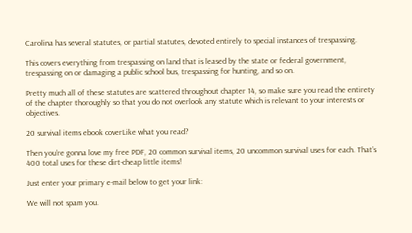Carolina has several statutes, or partial statutes, devoted entirely to special instances of trespassing.

This covers everything from trespassing on land that is leased by the state or federal government, trespassing on or damaging a public school bus, trespassing for hunting, and so on.

Pretty much all of these statutes are scattered throughout chapter 14, so make sure you read the entirety of the chapter thoroughly so that you do not overlook any statute which is relevant to your interests or objectives.

20 survival items ebook coverLike what you read?

Then you’re gonna love my free PDF, 20 common survival items, 20 uncommon survival uses for each. That’s 400 total uses for these dirt-cheap little items!

Just enter your primary e-mail below to get your link:

We will not spam you.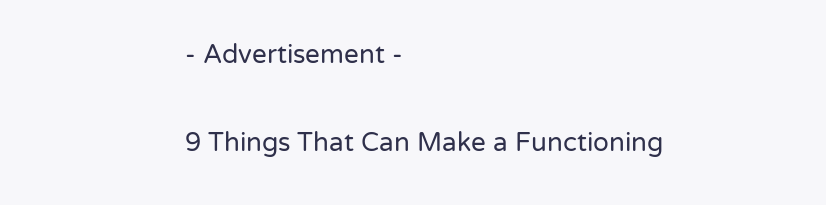- Advertisement -

9 Things That Can Make a Functioning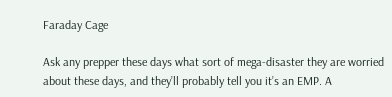Faraday Cage

Ask any prepper these days what sort of mega-disaster they are worried about these days, and they’ll probably tell you it’s an EMP. A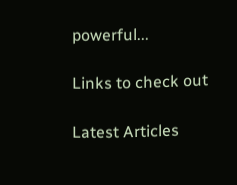powerful...

Links to check out

Latest Articles